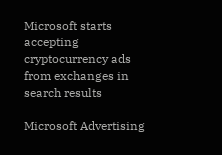Microsoft starts accepting cryptocurrency ads from exchanges in search results

Microsoft Advertising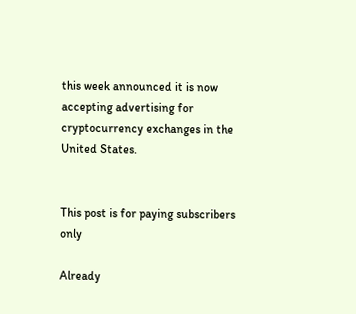this week announced it is now accepting advertising for cryptocurrency exchanges in the United States.


This post is for paying subscribers only

Already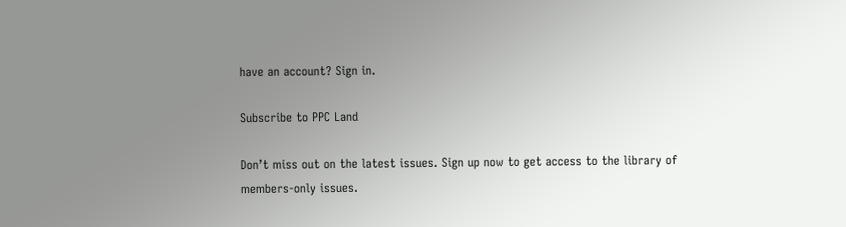have an account? Sign in.

Subscribe to PPC Land

Don’t miss out on the latest issues. Sign up now to get access to the library of members-only issues.